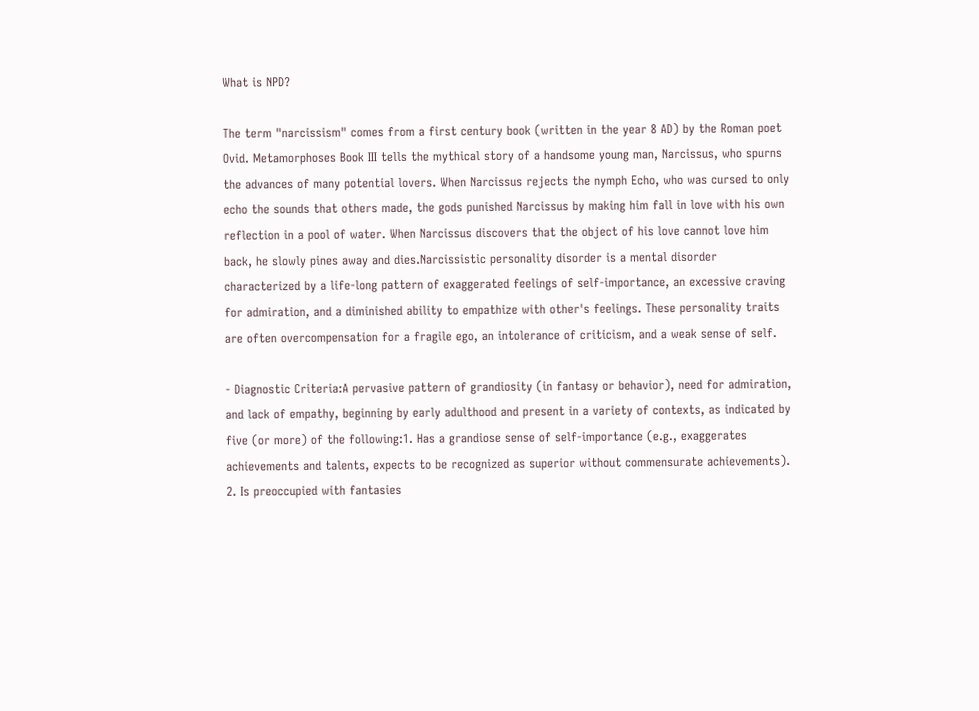What is NPD?

The term "narcissism" comes from a first century book (written in the year 8 AD) by the Roman poet Ovid. Metamorphoses Book III tells the mythical story of a handsome young man, Narcissus, who spurns the advances of many potential lovers. When Narcissus rejects the nymph Echo, who was cursed to only echo the sounds that others made, the gods punished Narcissus by making him fall in love with his own reflection in a pool of water. When Narcissus discovers that the object of his love cannot love him back, he slowly pines away and dies.Narcissistic personality disorder is a mental disorder characterized by a life-long pattern of exaggerated feelings of self-importance, an excessive craving for admiration, and a diminished ability to empathize with other's feelings. These personality traits are often overcompensation for a fragile ego, an intolerance of criticism, and a weak sense of self.

- Diagnostic Criteria:A pervasive pattern of grandiosity (in fantasy or behavior), need for admiration, and lack of empathy, beginning by early adulthood and present in a variety of contexts, as indicated by five (or more) of the following:1. Has a grandiose sense of self-importance (e.g., exaggerates achievements and talents, expects to be recognized as superior without commensurate achievements).
2. Is preoccupied with fantasies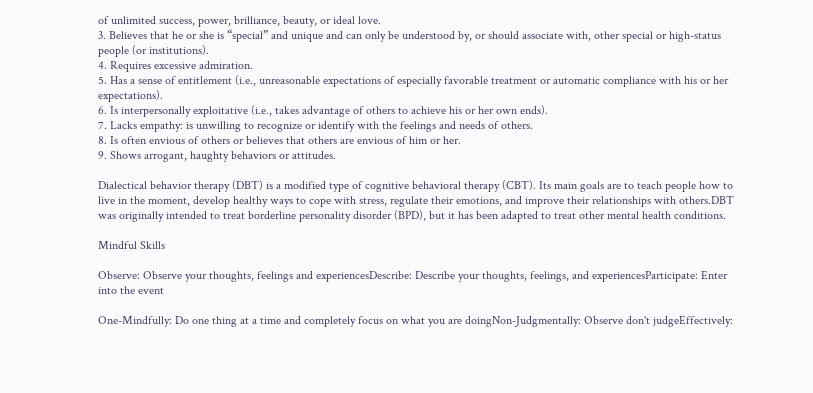of unlimited success, power, brilliance, beauty, or ideal love.
3. Believes that he or she is “special” and unique and can only be understood by, or should associate with, other special or high-status people (or institutions).
4. Requires excessive admiration.
5. Has a sense of entitlement (i.e., unreasonable expectations of especially favorable treatment or automatic compliance with his or her expectations).
6. Is interpersonally exploitative (i.e., takes advantage of others to achieve his or her own ends).
7. Lacks empathy: is unwilling to recognize or identify with the feelings and needs of others.
8. Is often envious of others or believes that others are envious of him or her.
9. Shows arrogant, haughty behaviors or attitudes.

Dialectical behavior therapy (DBT) is a modified type of cognitive behavioral therapy (CBT). Its main goals are to teach people how to live in the moment, develop healthy ways to cope with stress, regulate their emotions, and improve their relationships with others.DBT was originally intended to treat borderline personality disorder (BPD), but it has been adapted to treat other mental health conditions.

Mindful Skills

Observe: Observe your thoughts, feelings and experiencesDescribe: Describe your thoughts, feelings, and experiencesParticipate: Enter into the event

One-Mindfully: Do one thing at a time and completely focus on what you are doingNon-Judgmentally: Observe don't judgeEffectively: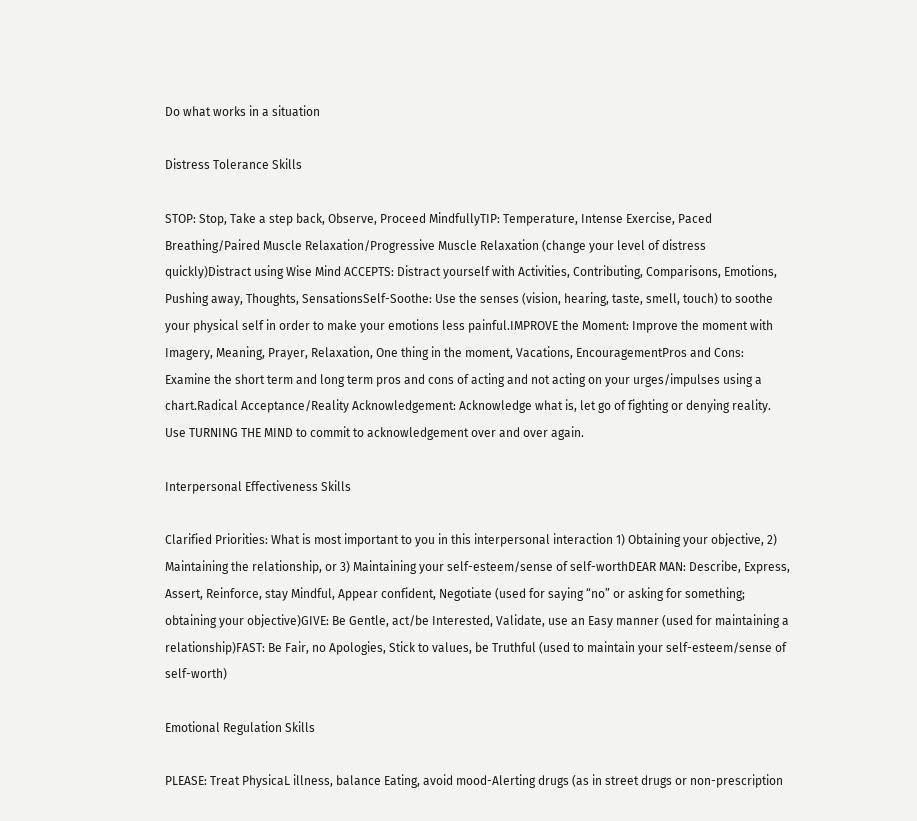Do what works in a situation

Distress Tolerance Skills

STOP: Stop, Take a step back, Observe, Proceed MindfullyTIP: Temperature, Intense Exercise, Paced Breathing/Paired Muscle Relaxation/Progressive Muscle Relaxation (change your level of distress quickly)Distract using Wise Mind ACCEPTS: Distract yourself with Activities, Contributing, Comparisons, Emotions, Pushing away, Thoughts, SensationsSelf-Soothe: Use the senses (vision, hearing, taste, smell, touch) to soothe your physical self in order to make your emotions less painful.IMPROVE the Moment: Improve the moment with Imagery, Meaning, Prayer, Relaxation, One thing in the moment, Vacations, EncouragementPros and Cons: Examine the short term and long term pros and cons of acting and not acting on your urges/impulses using a chart.Radical Acceptance/Reality Acknowledgement: Acknowledge what is, let go of fighting or denying reality. Use TURNING THE MIND to commit to acknowledgement over and over again.

Interpersonal Effectiveness Skills

Clarified Priorities: What is most important to you in this interpersonal interaction 1) Obtaining your objective, 2) Maintaining the relationship, or 3) Maintaining your self-esteem/sense of self-worthDEAR MAN: Describe, Express, Assert, Reinforce, stay Mindful, Appear confident, Negotiate (used for saying “no” or asking for something; obtaining your objective)GIVE: Be Gentle, act/be Interested, Validate, use an Easy manner (used for maintaining a relationship)FAST: Be Fair, no Apologies, Stick to values, be Truthful (used to maintain your self-esteem/sense of self-worth)

Emotional Regulation Skills

PLEASE: Treat PhysicaL illness, balance Eating, avoid mood-Alerting drugs (as in street drugs or non-prescription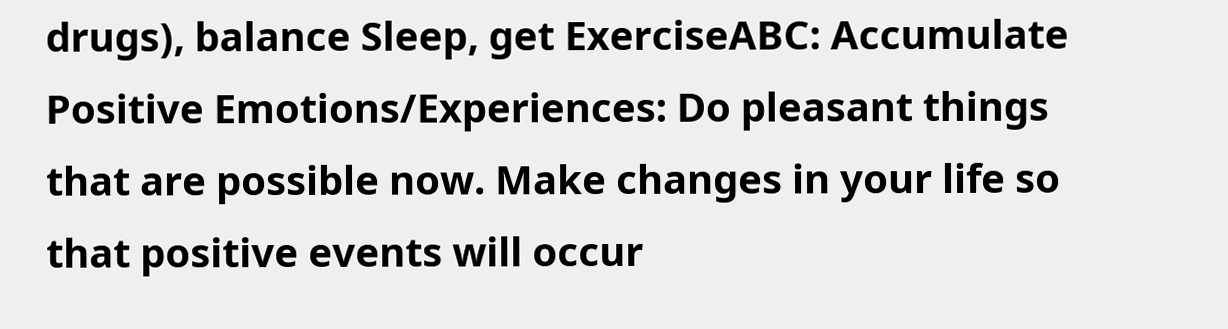drugs), balance Sleep, get ExerciseABC: Accumulate Positive Emotions/Experiences: Do pleasant things that are possible now. Make changes in your life so that positive events will occur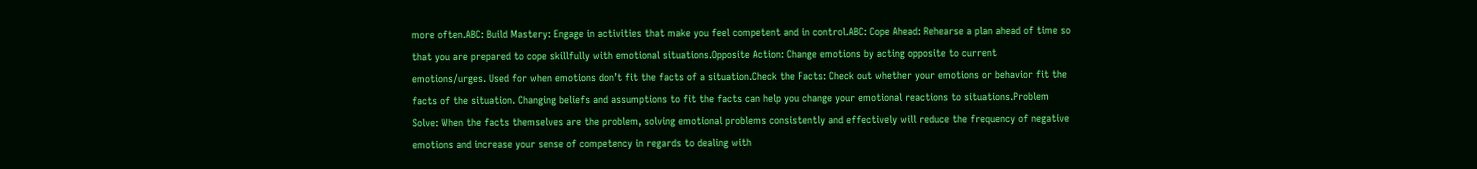more often.ABC: Build Mastery: Engage in activities that make you feel competent and in control.ABC: Cope Ahead: Rehearse a plan ahead of time so that you are prepared to cope skillfully with emotional situations.Opposite Action: Change emotions by acting opposite to current emotions/urges. Used for when emotions don’t fit the facts of a situation.Check the Facts: Check out whether your emotions or behavior fit the facts of the situation. Changing beliefs and assumptions to fit the facts can help you change your emotional reactions to situations.Problem Solve: When the facts themselves are the problem, solving emotional problems consistently and effectively will reduce the frequency of negative emotions and increase your sense of competency in regards to dealing with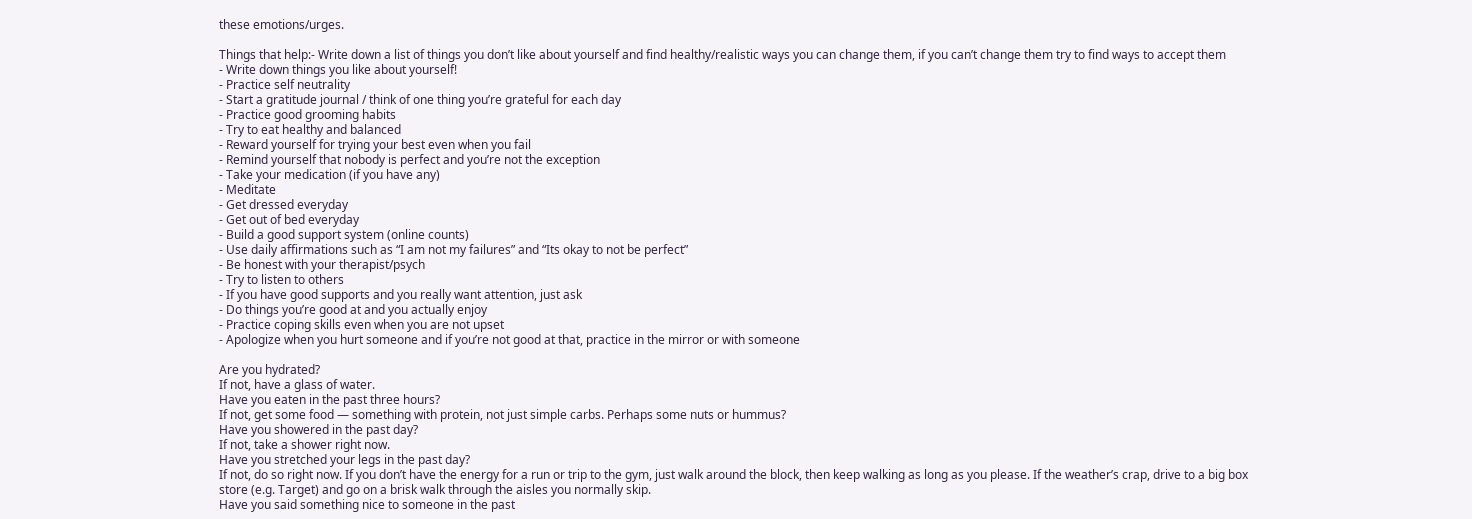these emotions/urges.

Things that help:- Write down a list of things you don’t like about yourself and find healthy/realistic ways you can change them, if you can’t change them try to find ways to accept them
- Write down things you like about yourself!
- Practice self neutrality
- Start a gratitude journal / think of one thing you’re grateful for each day
- Practice good grooming habits
- Try to eat healthy and balanced
- Reward yourself for trying your best even when you fail
- Remind yourself that nobody is perfect and you’re not the exception
- Take your medication (if you have any)
- Meditate
- Get dressed everyday
- Get out of bed everyday
- Build a good support system (online counts)
- Use daily affirmations such as “I am not my failures” and “Its okay to not be perfect”
- Be honest with your therapist/psych
- Try to listen to others
- If you have good supports and you really want attention, just ask
- Do things you’re good at and you actually enjoy
- Practice coping skills even when you are not upset
- Apologize when you hurt someone and if you’re not good at that, practice in the mirror or with someone

Are you hydrated?
If not, have a glass of water.
Have you eaten in the past three hours?
If not, get some food — something with protein, not just simple carbs. Perhaps some nuts or hummus?
Have you showered in the past day?
If not, take a shower right now.
Have you stretched your legs in the past day?
If not, do so right now. If you don’t have the energy for a run or trip to the gym, just walk around the block, then keep walking as long as you please. If the weather’s crap, drive to a big box store (e.g. Target) and go on a brisk walk through the aisles you normally skip.
Have you said something nice to someone in the past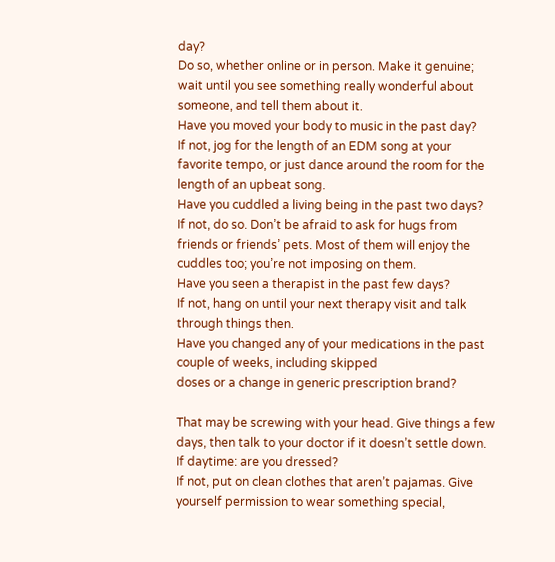day?
Do so, whether online or in person. Make it genuine; wait until you see something really wonderful about someone, and tell them about it.
Have you moved your body to music in the past day?
If not, jog for the length of an EDM song at your favorite tempo, or just dance around the room for the length of an upbeat song.
Have you cuddled a living being in the past two days?
If not, do so. Don’t be afraid to ask for hugs from friends or friends’ pets. Most of them will enjoy the cuddles too; you’re not imposing on them.
Have you seen a therapist in the past few days?
If not, hang on until your next therapy visit and talk through things then.
Have you changed any of your medications in the past couple of weeks, including skipped
doses or a change in generic prescription brand?

That may be screwing with your head. Give things a few days, then talk to your doctor if it doesn’t settle down.
If daytime: are you dressed?
If not, put on clean clothes that aren’t pajamas. Give yourself permission to wear something special,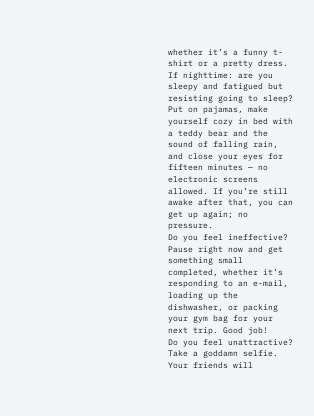whether it’s a funny t-shirt or a pretty dress.
If nighttime: are you sleepy and fatigued but resisting going to sleep?
Put on pajamas, make yourself cozy in bed with a teddy bear and the sound of falling rain, and close your eyes for fifteen minutes — no electronic screens allowed. If you’re still awake after that, you can get up again; no pressure.
Do you feel ineffective?
Pause right now and get something small completed, whether it’s responding to an e-mail, loading up the dishwasher, or packing your gym bag for your next trip. Good job!
Do you feel unattractive?
Take a goddamn selfie. Your friends will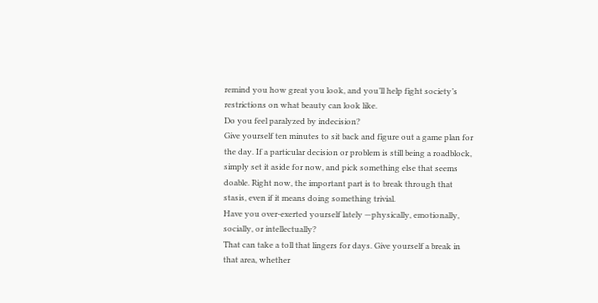remind you how great you look, and you’ll help fight society’s restrictions on what beauty can look like.
Do you feel paralyzed by indecision?
Give yourself ten minutes to sit back and figure out a game plan for the day. If a particular decision or problem is still being a roadblock, simply set it aside for now, and pick something else that seems doable. Right now, the important part is to break through that stasis, even if it means doing something trivial.
Have you over-exerted yourself lately —physically, emotionally, socially, or intellectually?
That can take a toll that lingers for days. Give yourself a break in that area, whether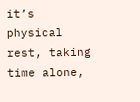it’s physical rest, taking time alone,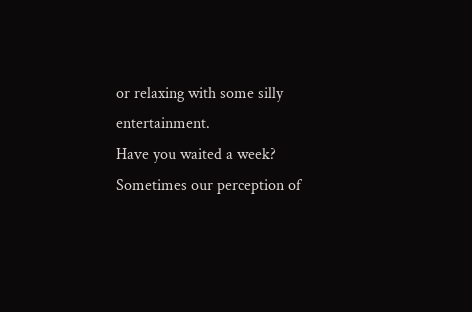or relaxing with some silly entertainment.
Have you waited a week?
Sometimes our perception of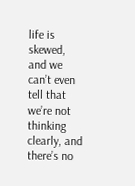life is skewed, and we can’t even tell that we’re not thinking clearly, and there’s no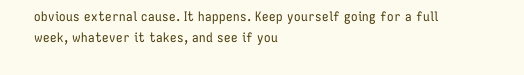obvious external cause. It happens. Keep yourself going for a full week, whatever it takes, and see if you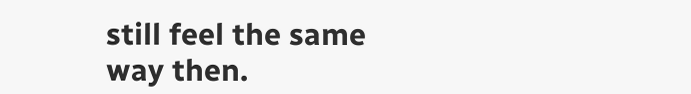still feel the same way then.